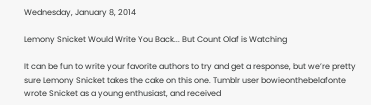Wednesday, January 8, 2014

Lemony Snicket Would Write You Back... But Count Olaf is Watching

It can be fun to write your favorite authors to try and get a response, but we’re pretty sure Lemony Snicket takes the cake on this one. Tumblr user bowieonthebelafonte wrote Snicket as a young enthusiast, and received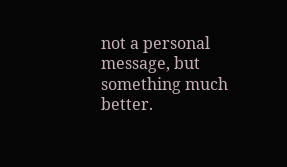not a personal message, but something much better.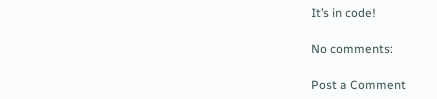It’s in code!

No comments:

Post a Comment